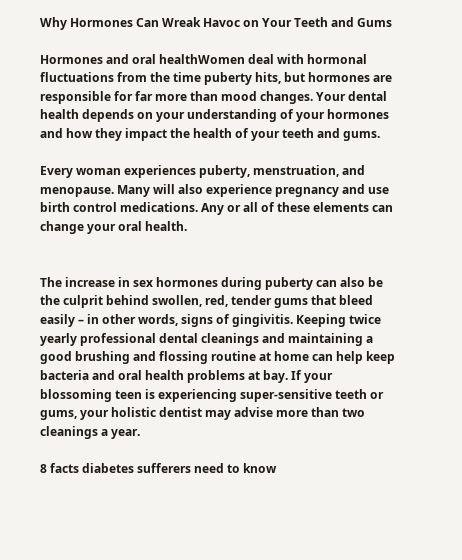Why Hormones Can Wreak Havoc on Your Teeth and Gums

Hormones and oral healthWomen deal with hormonal fluctuations from the time puberty hits, but hormones are responsible for far more than mood changes. Your dental health depends on your understanding of your hormones and how they impact the health of your teeth and gums.

Every woman experiences puberty, menstruation, and menopause. Many will also experience pregnancy and use birth control medications. Any or all of these elements can change your oral health.


The increase in sex hormones during puberty can also be the culprit behind swollen, red, tender gums that bleed easily – in other words, signs of gingivitis. Keeping twice yearly professional dental cleanings and maintaining a good brushing and flossing routine at home can help keep bacteria and oral health problems at bay. If your blossoming teen is experiencing super-sensitive teeth or gums, your holistic dentist may advise more than two cleanings a year.

8 facts diabetes sufferers need to know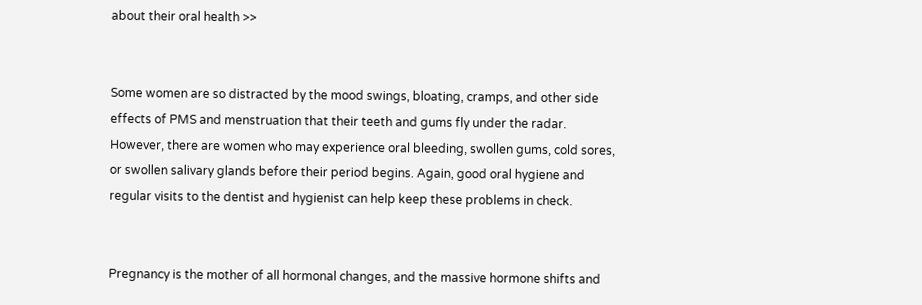about their oral health >>


Some women are so distracted by the mood swings, bloating, cramps, and other side effects of PMS and menstruation that their teeth and gums fly under the radar. However, there are women who may experience oral bleeding, swollen gums, cold sores, or swollen salivary glands before their period begins. Again, good oral hygiene and regular visits to the dentist and hygienist can help keep these problems in check.


Pregnancy is the mother of all hormonal changes, and the massive hormone shifts and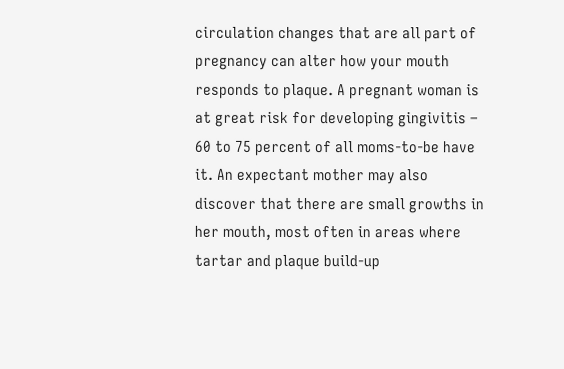circulation changes that are all part of pregnancy can alter how your mouth responds to plaque. A pregnant woman is at great risk for developing gingivitis – 60 to 75 percent of all moms-to-be have it. An expectant mother may also discover that there are small growths in her mouth, most often in areas where tartar and plaque build-up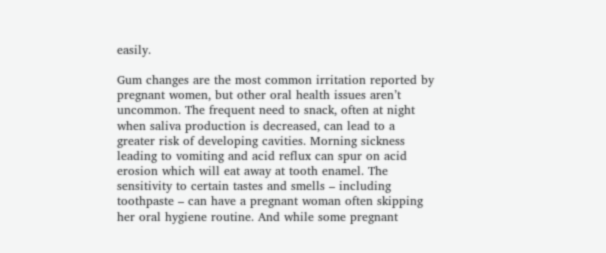easily.

Gum changes are the most common irritation reported by pregnant women, but other oral health issues aren’t uncommon. The frequent need to snack, often at night when saliva production is decreased, can lead to a greater risk of developing cavities. Morning sickness leading to vomiting and acid reflux can spur on acid erosion which will eat away at tooth enamel. The sensitivity to certain tastes and smells – including toothpaste – can have a pregnant woman often skipping her oral hygiene routine. And while some pregnant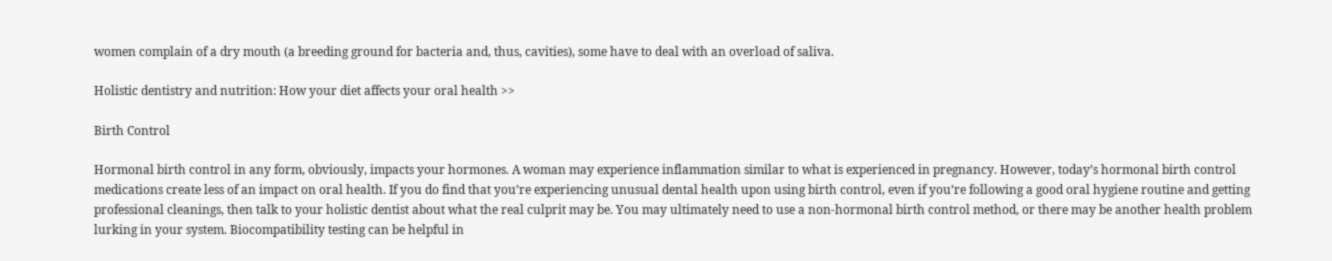women complain of a dry mouth (a breeding ground for bacteria and, thus, cavities), some have to deal with an overload of saliva.

Holistic dentistry and nutrition: How your diet affects your oral health >>

Birth Control

Hormonal birth control in any form, obviously, impacts your hormones. A woman may experience inflammation similar to what is experienced in pregnancy. However, today’s hormonal birth control medications create less of an impact on oral health. If you do find that you’re experiencing unusual dental health upon using birth control, even if you’re following a good oral hygiene routine and getting professional cleanings, then talk to your holistic dentist about what the real culprit may be. You may ultimately need to use a non-hormonal birth control method, or there may be another health problem lurking in your system. Biocompatibility testing can be helpful in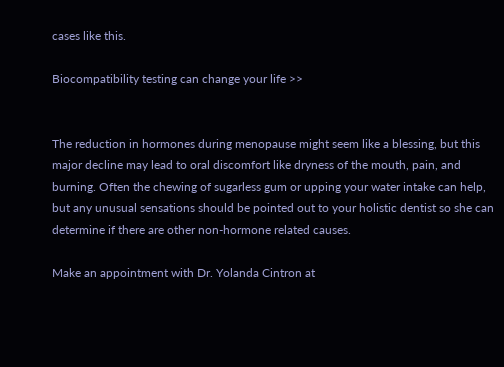cases like this.

Biocompatibility testing can change your life >>


The reduction in hormones during menopause might seem like a blessing, but this major decline may lead to oral discomfort like dryness of the mouth, pain, and burning. Often the chewing of sugarless gum or upping your water intake can help, but any unusual sensations should be pointed out to your holistic dentist so she can determine if there are other non-hormone related causes.

Make an appointment with Dr. Yolanda Cintron at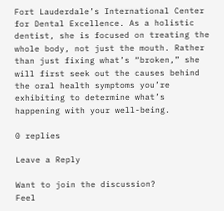Fort Lauderdale’s International Center for Dental Excellence. As a holistic dentist, she is focused on treating the whole body, not just the mouth. Rather than just fixing what’s “broken,” she will first seek out the causes behind the oral health symptoms you’re exhibiting to determine what’s happening with your well-being.

0 replies

Leave a Reply

Want to join the discussion?
Feel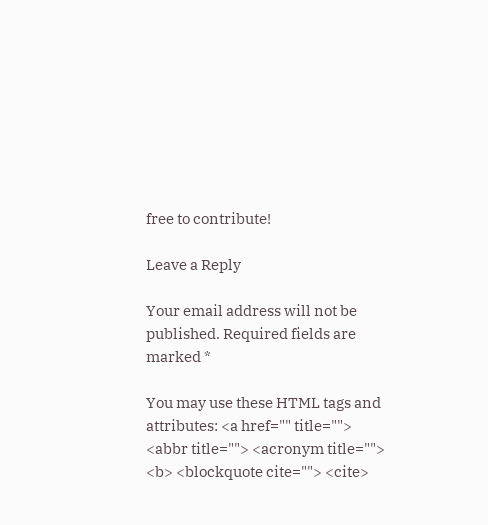free to contribute!

Leave a Reply

Your email address will not be published. Required fields are marked *

You may use these HTML tags and attributes: <a href="" title=""> <abbr title=""> <acronym title=""> <b> <blockquote cite=""> <cite>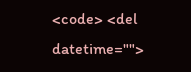<code> <del datetime="">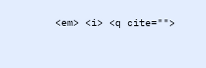<em> <i> <q cite="">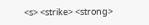<s> <strike> <strong>